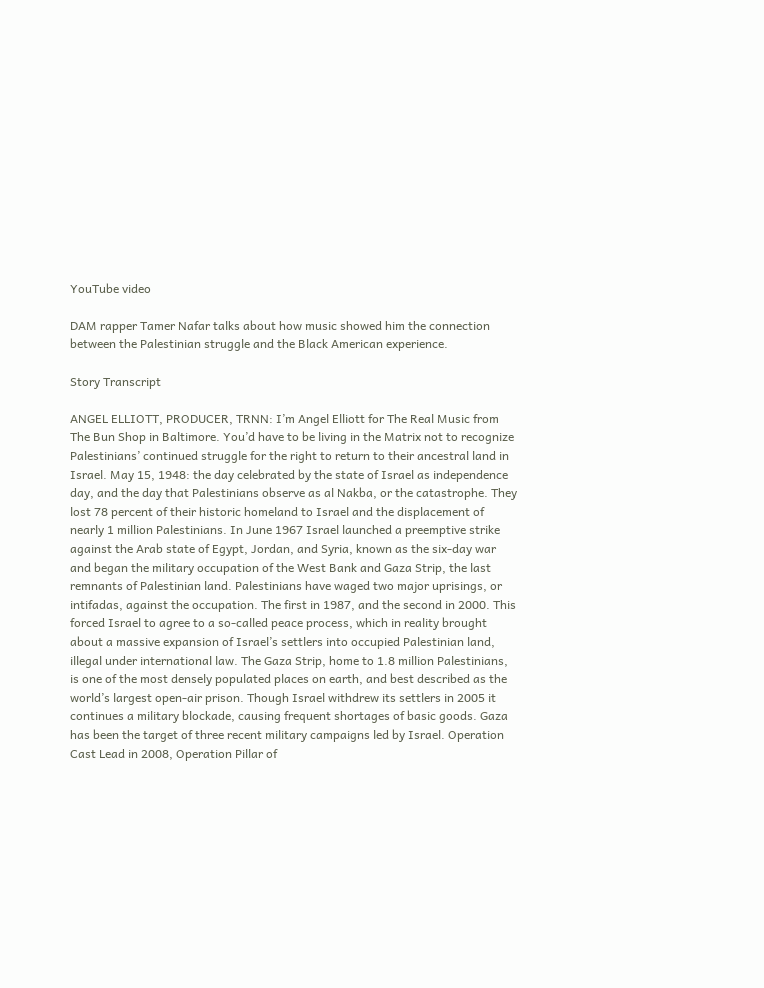YouTube video

DAM rapper Tamer Nafar talks about how music showed him the connection between the Palestinian struggle and the Black American experience.

Story Transcript

ANGEL ELLIOTT, PRODUCER, TRNN: I’m Angel Elliott for The Real Music from The Bun Shop in Baltimore. You’d have to be living in the Matrix not to recognize Palestinians’ continued struggle for the right to return to their ancestral land in Israel. May 15, 1948: the day celebrated by the state of Israel as independence day, and the day that Palestinians observe as al Nakba, or the catastrophe. They lost 78 percent of their historic homeland to Israel and the displacement of nearly 1 million Palestinians. In June 1967 Israel launched a preemptive strike against the Arab state of Egypt, Jordan, and Syria, known as the six-day war and began the military occupation of the West Bank and Gaza Strip, the last remnants of Palestinian land. Palestinians have waged two major uprisings, or intifadas, against the occupation. The first in 1987, and the second in 2000. This forced Israel to agree to a so-called peace process, which in reality brought about a massive expansion of Israel’s settlers into occupied Palestinian land, illegal under international law. The Gaza Strip, home to 1.8 million Palestinians, is one of the most densely populated places on earth, and best described as the world’s largest open-air prison. Though Israel withdrew its settlers in 2005 it continues a military blockade, causing frequent shortages of basic goods. Gaza has been the target of three recent military campaigns led by Israel. Operation Cast Lead in 2008, Operation Pillar of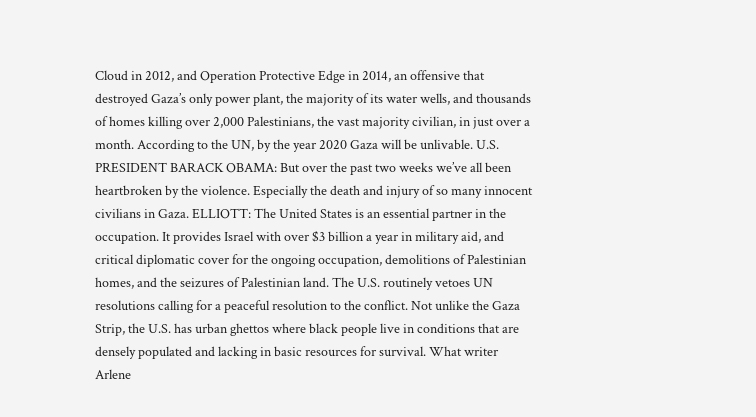Cloud in 2012, and Operation Protective Edge in 2014, an offensive that destroyed Gaza’s only power plant, the majority of its water wells, and thousands of homes killing over 2,000 Palestinians, the vast majority civilian, in just over a month. According to the UN, by the year 2020 Gaza will be unlivable. U.S. PRESIDENT BARACK OBAMA: But over the past two weeks we’ve all been heartbroken by the violence. Especially the death and injury of so many innocent civilians in Gaza. ELLIOTT: The United States is an essential partner in the occupation. It provides Israel with over $3 billion a year in military aid, and critical diplomatic cover for the ongoing occupation, demolitions of Palestinian homes, and the seizures of Palestinian land. The U.S. routinely vetoes UN resolutions calling for a peaceful resolution to the conflict. Not unlike the Gaza Strip, the U.S. has urban ghettos where black people live in conditions that are densely populated and lacking in basic resources for survival. What writer Arlene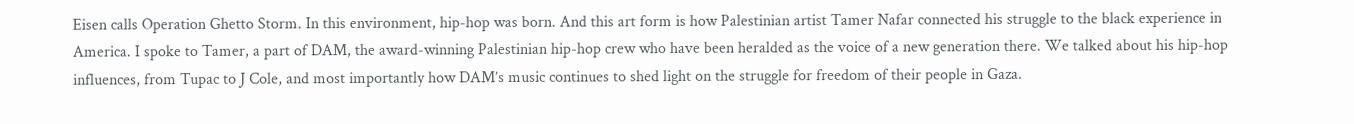Eisen calls Operation Ghetto Storm. In this environment, hip-hop was born. And this art form is how Palestinian artist Tamer Nafar connected his struggle to the black experience in America. I spoke to Tamer, a part of DAM, the award-winning Palestinian hip-hop crew who have been heralded as the voice of a new generation there. We talked about his hip-hop influences, from Tupac to J Cole, and most importantly how DAM’s music continues to shed light on the struggle for freedom of their people in Gaza.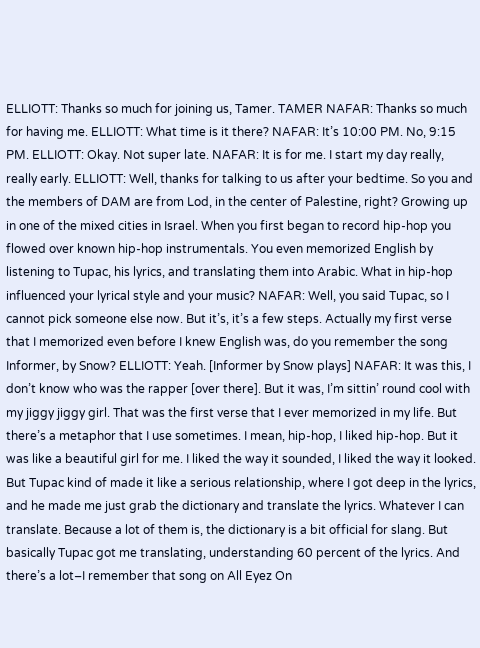ELLIOTT: Thanks so much for joining us, Tamer. TAMER NAFAR: Thanks so much for having me. ELLIOTT: What time is it there? NAFAR: It’s 10:00 PM. No, 9:15 PM. ELLIOTT: Okay. Not super late. NAFAR: It is for me. I start my day really, really early. ELLIOTT: Well, thanks for talking to us after your bedtime. So you and the members of DAM are from Lod, in the center of Palestine, right? Growing up in one of the mixed cities in Israel. When you first began to record hip-hop you flowed over known hip-hop instrumentals. You even memorized English by listening to Tupac, his lyrics, and translating them into Arabic. What in hip-hop influenced your lyrical style and your music? NAFAR: Well, you said Tupac, so I cannot pick someone else now. But it’s, it’s a few steps. Actually my first verse that I memorized even before I knew English was, do you remember the song Informer, by Snow? ELLIOTT: Yeah. [Informer by Snow plays] NAFAR: It was this, I don’t know who was the rapper [over there]. But it was, I’m sittin’ round cool with my jiggy jiggy girl. That was the first verse that I ever memorized in my life. But there’s a metaphor that I use sometimes. I mean, hip-hop, I liked hip-hop. But it was like a beautiful girl for me. I liked the way it sounded, I liked the way it looked. But Tupac kind of made it like a serious relationship, where I got deep in the lyrics, and he made me just grab the dictionary and translate the lyrics. Whatever I can translate. Because a lot of them is, the dictionary is a bit official for slang. But basically Tupac got me translating, understanding 60 percent of the lyrics. And there’s a lot–I remember that song on All Eyez On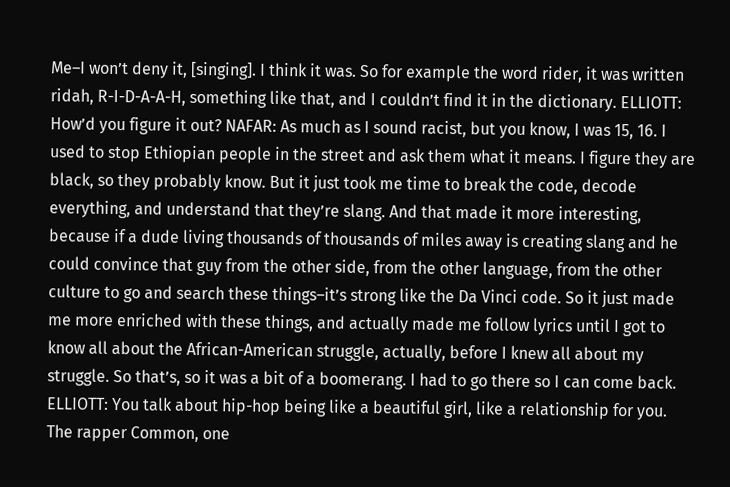Me–I won’t deny it, [singing]. I think it was. So for example the word rider, it was written ridah, R-I-D-A-A-H, something like that, and I couldn’t find it in the dictionary. ELLIOTT: How’d you figure it out? NAFAR: As much as I sound racist, but you know, I was 15, 16. I used to stop Ethiopian people in the street and ask them what it means. I figure they are black, so they probably know. But it just took me time to break the code, decode everything, and understand that they’re slang. And that made it more interesting, because if a dude living thousands of thousands of miles away is creating slang and he could convince that guy from the other side, from the other language, from the other culture to go and search these things–it’s strong like the Da Vinci code. So it just made me more enriched with these things, and actually made me follow lyrics until I got to know all about the African-American struggle, actually, before I knew all about my struggle. So that’s, so it was a bit of a boomerang. I had to go there so I can come back. ELLIOTT: You talk about hip-hop being like a beautiful girl, like a relationship for you. The rapper Common, one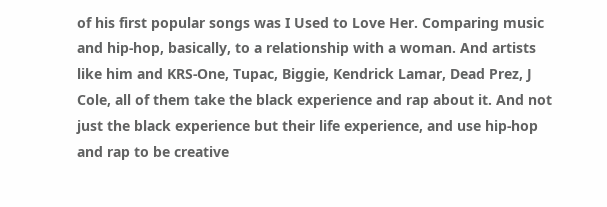of his first popular songs was I Used to Love Her. Comparing music and hip-hop, basically, to a relationship with a woman. And artists like him and KRS-One, Tupac, Biggie, Kendrick Lamar, Dead Prez, J Cole, all of them take the black experience and rap about it. And not just the black experience but their life experience, and use hip-hop and rap to be creative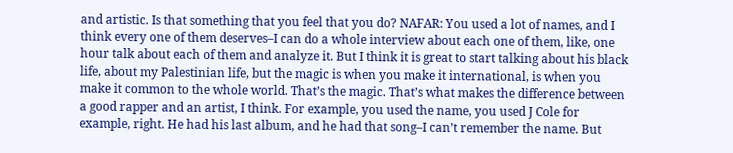and artistic. Is that something that you feel that you do? NAFAR: You used a lot of names, and I think every one of them deserves–I can do a whole interview about each one of them, like, one hour talk about each of them and analyze it. But I think it is great to start talking about his black life, about my Palestinian life, but the magic is when you make it international, is when you make it common to the whole world. That’s the magic. That’s what makes the difference between a good rapper and an artist, I think. For example, you used the name, you used J Cole for example, right. He had his last album, and he had that song–I can’t remember the name. But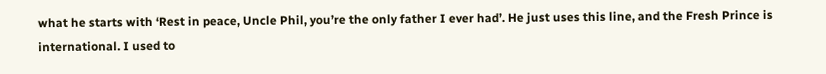what he starts with ‘Rest in peace, Uncle Phil, you’re the only father I ever had’. He just uses this line, and the Fresh Prince is international. I used to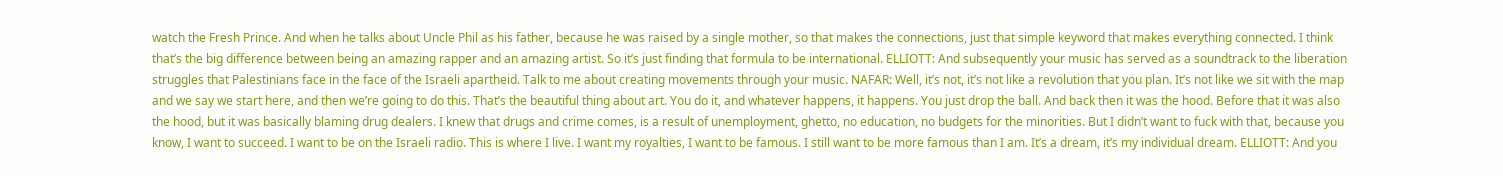watch the Fresh Prince. And when he talks about Uncle Phil as his father, because he was raised by a single mother, so that makes the connections, just that simple keyword that makes everything connected. I think that’s the big difference between being an amazing rapper and an amazing artist. So it’s just finding that formula to be international. ELLIOTT: And subsequently your music has served as a soundtrack to the liberation struggles that Palestinians face in the face of the Israeli apartheid. Talk to me about creating movements through your music. NAFAR: Well, it’s not, it’s not like a revolution that you plan. It’s not like we sit with the map and we say we start here, and then we’re going to do this. That’s the beautiful thing about art. You do it, and whatever happens, it happens. You just drop the ball. And back then it was the hood. Before that it was also the hood, but it was basically blaming drug dealers. I knew that drugs and crime comes, is a result of unemployment, ghetto, no education, no budgets for the minorities. But I didn’t want to fuck with that, because you know, I want to succeed. I want to be on the Israeli radio. This is where I live. I want my royalties, I want to be famous. I still want to be more famous than I am. It’s a dream, it’s my individual dream. ELLIOTT: And you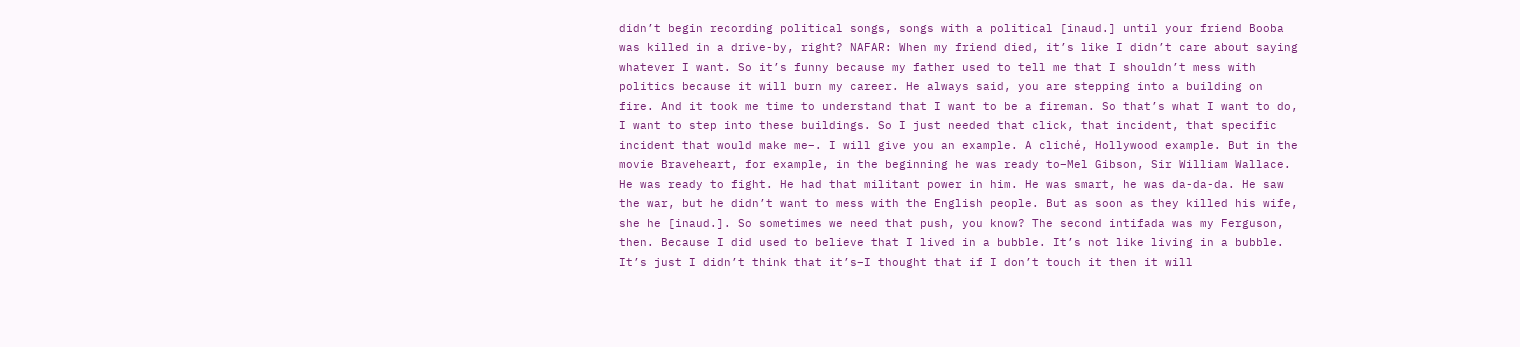didn’t begin recording political songs, songs with a political [inaud.] until your friend Booba was killed in a drive-by, right? NAFAR: When my friend died, it’s like I didn’t care about saying whatever I want. So it’s funny because my father used to tell me that I shouldn’t mess with politics because it will burn my career. He always said, you are stepping into a building on fire. And it took me time to understand that I want to be a fireman. So that’s what I want to do, I want to step into these buildings. So I just needed that click, that incident, that specific incident that would make me–. I will give you an example. A cliché, Hollywood example. But in the movie Braveheart, for example, in the beginning he was ready to–Mel Gibson, Sir William Wallace. He was ready to fight. He had that militant power in him. He was smart, he was da-da-da. He saw the war, but he didn’t want to mess with the English people. But as soon as they killed his wife, she he [inaud.]. So sometimes we need that push, you know? The second intifada was my Ferguson, then. Because I did used to believe that I lived in a bubble. It’s not like living in a bubble. It’s just I didn’t think that it’s–I thought that if I don’t touch it then it will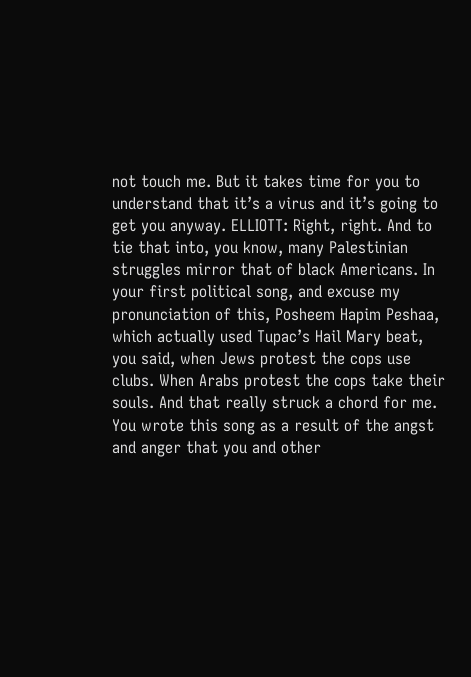not touch me. But it takes time for you to understand that it’s a virus and it’s going to get you anyway. ELLIOTT: Right, right. And to tie that into, you know, many Palestinian struggles mirror that of black Americans. In your first political song, and excuse my pronunciation of this, Posheem Hapim Peshaa, which actually used Tupac’s Hail Mary beat, you said, when Jews protest the cops use clubs. When Arabs protest the cops take their souls. And that really struck a chord for me. You wrote this song as a result of the angst and anger that you and other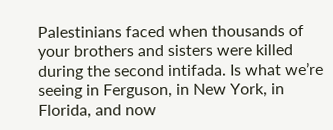Palestinians faced when thousands of your brothers and sisters were killed during the second intifada. Is what we’re seeing in Ferguson, in New York, in Florida, and now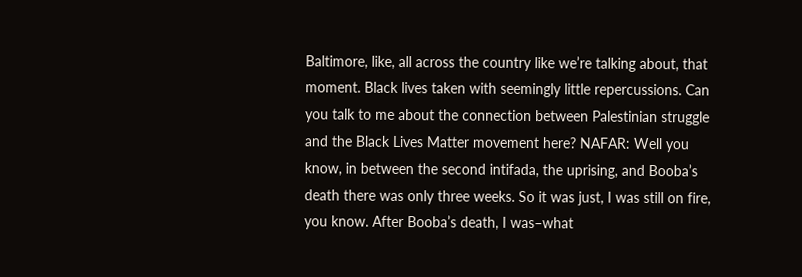Baltimore, like, all across the country like we’re talking about, that moment. Black lives taken with seemingly little repercussions. Can you talk to me about the connection between Palestinian struggle and the Black Lives Matter movement here? NAFAR: Well you know, in between the second intifada, the uprising, and Booba’s death there was only three weeks. So it was just, I was still on fire, you know. After Booba’s death, I was–what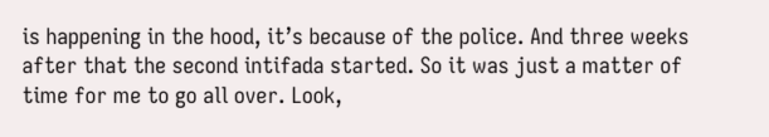is happening in the hood, it’s because of the police. And three weeks after that the second intifada started. So it was just a matter of time for me to go all over. Look,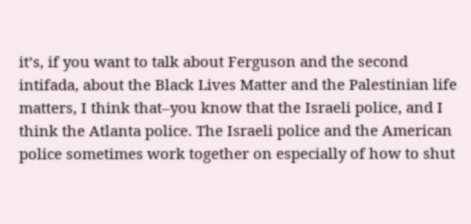it’s, if you want to talk about Ferguson and the second intifada, about the Black Lives Matter and the Palestinian life matters, I think that–you know that the Israeli police, and I think the Atlanta police. The Israeli police and the American police sometimes work together on especially of how to shut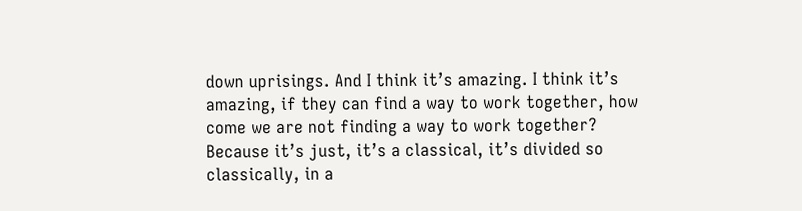down uprisings. And I think it’s amazing. I think it’s amazing, if they can find a way to work together, how come we are not finding a way to work together? Because it’s just, it’s a classical, it’s divided so classically, in a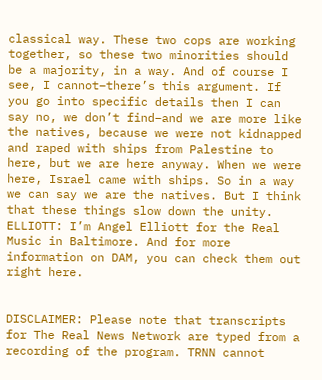classical way. These two cops are working together, so these two minorities should be a majority, in a way. And of course I see, I cannot–there’s this argument. If you go into specific details then I can say no, we don’t find–and we are more like the natives, because we were not kidnapped and raped with ships from Palestine to here, but we are here anyway. When we were here, Israel came with ships. So in a way we can say we are the natives. But I think that these things slow down the unity. ELLIOTT: I’m Angel Elliott for the Real Music in Baltimore. And for more information on DAM, you can check them out right here.


DISCLAIMER: Please note that transcripts for The Real News Network are typed from a recording of the program. TRNN cannot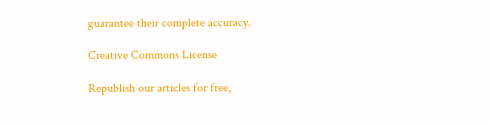guarantee their complete accuracy.

Creative Commons License

Republish our articles for free,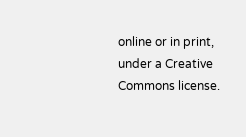online or in print, under a Creative Commons license.